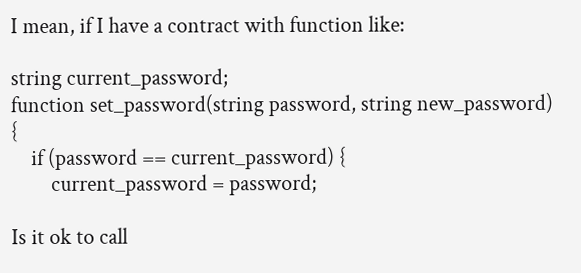I mean, if I have a contract with function like:

string current_password;
function set_password(string password, string new_password) {
    if (password == current_password) {
        current_password = password;

Is it ok to call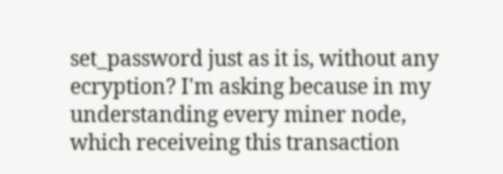set_password just as it is, without any ecryption? I'm asking because in my understanding every miner node, which receiveing this transaction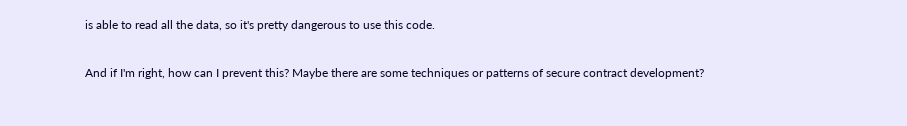is able to read all the data, so it's pretty dangerous to use this code.

And if I'm right, how can I prevent this? Maybe there are some techniques or patterns of secure contract development?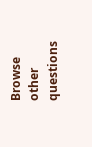Browse other questions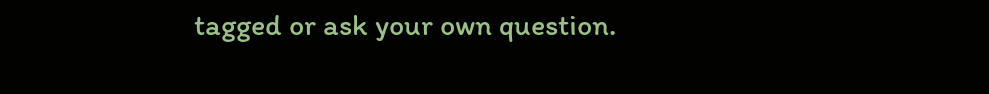tagged or ask your own question.